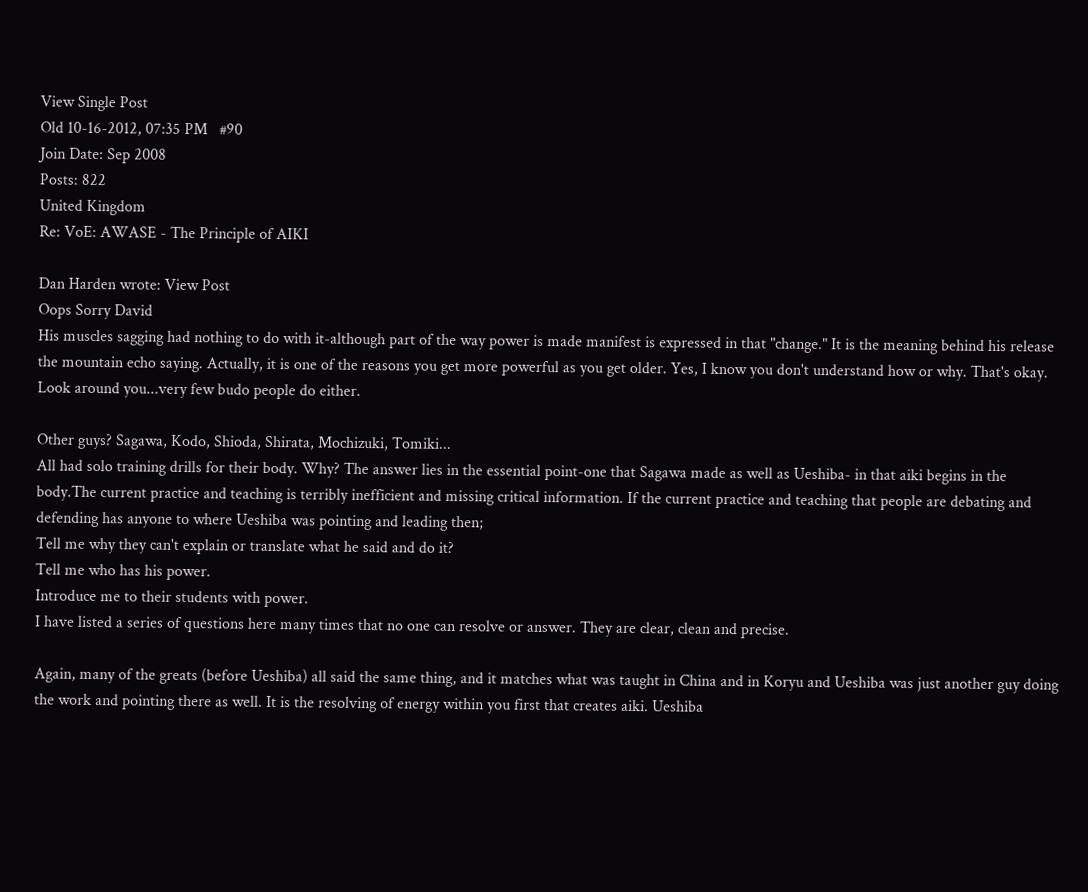View Single Post
Old 10-16-2012, 07:35 PM   #90
Join Date: Sep 2008
Posts: 822
United Kingdom
Re: VoE: AWASE - The Principle of AIKI

Dan Harden wrote: View Post
Oops Sorry David
His muscles sagging had nothing to do with it-although part of the way power is made manifest is expressed in that "change." It is the meaning behind his release the mountain echo saying. Actually, it is one of the reasons you get more powerful as you get older. Yes, I know you don't understand how or why. That's okay. Look around you...very few budo people do either.

Other guys? Sagawa, Kodo, Shioda, Shirata, Mochizuki, Tomiki...
All had solo training drills for their body. Why? The answer lies in the essential point-one that Sagawa made as well as Ueshiba- in that aiki begins in the body.The current practice and teaching is terribly inefficient and missing critical information. If the current practice and teaching that people are debating and defending has anyone to where Ueshiba was pointing and leading then;
Tell me why they can't explain or translate what he said and do it?
Tell me who has his power.
Introduce me to their students with power.
I have listed a series of questions here many times that no one can resolve or answer. They are clear, clean and precise.

Again, many of the greats (before Ueshiba) all said the same thing, and it matches what was taught in China and in Koryu and Ueshiba was just another guy doing the work and pointing there as well. It is the resolving of energy within you first that creates aiki. Ueshiba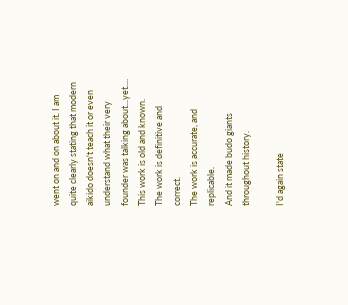went on and on about it. I am quite clearly stating that modern aikido doesn't teach it or even understand what their very founder was talking about...yet....
This work is old and known.
The work is definitive and correct.
The work is accurate, and replicable.
And it made budo giants throughout history.

I'd again state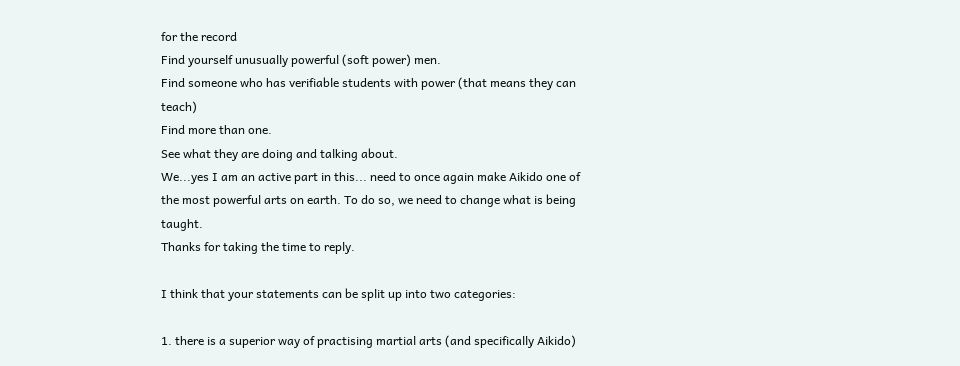for the record
Find yourself unusually powerful (soft power) men.
Find someone who has verifiable students with power (that means they can teach)
Find more than one.
See what they are doing and talking about.
We...yes I am an active part in this... need to once again make Aikido one of the most powerful arts on earth. To do so, we need to change what is being taught.
Thanks for taking the time to reply.

I think that your statements can be split up into two categories:

1. there is a superior way of practising martial arts (and specifically Aikido)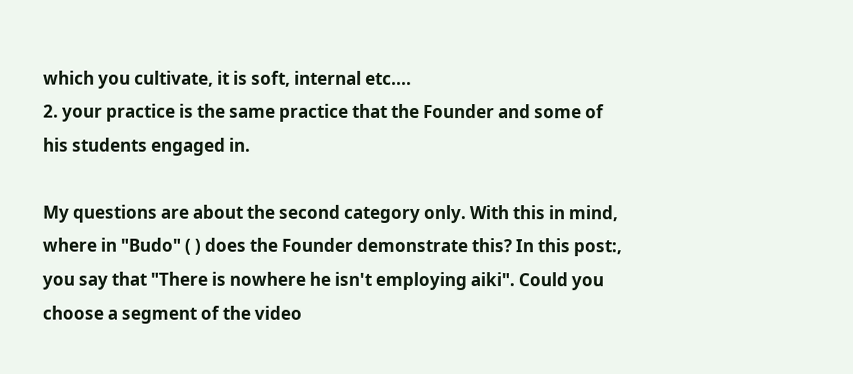which you cultivate, it is soft, internal etc....
2. your practice is the same practice that the Founder and some of his students engaged in.

My questions are about the second category only. With this in mind, where in "Budo" ( ) does the Founder demonstrate this? In this post:, you say that "There is nowhere he isn't employing aiki". Could you choose a segment of the video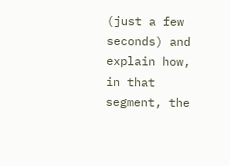(just a few seconds) and explain how, in that segment, the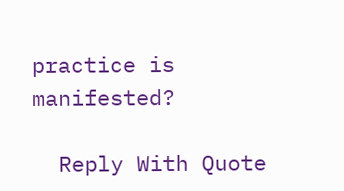practice is manifested?

  Reply With Quote